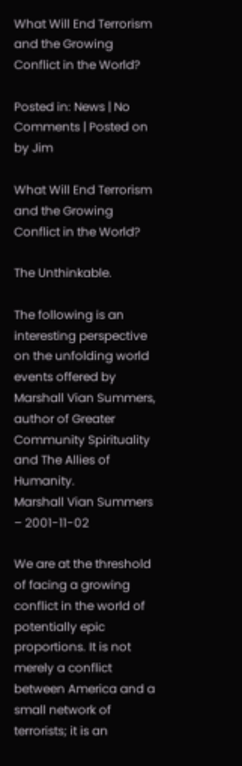What Will End Terrorism and the Growing Conflict in the World?

Posted in: News | No Comments | Posted on by Jim

What Will End Terrorism and the Growing Conflict in the World?

The Unthinkable.

The following is an interesting perspective on the unfolding world events offered by Marshall Vian Summers, author of Greater Community Spirituality and The Allies of Humanity.
Marshall Vian Summers – 2001-11-02

We are at the threshold of facing a growing conflict in the world of potentially epic proportions. It is not merely a conflict between America and a small network of terrorists; it is an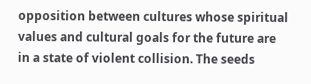opposition between cultures whose spiritual values and cultural goals for the future are in a state of violent collision. The seeds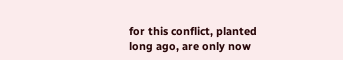for this conflict, planted long ago, are only now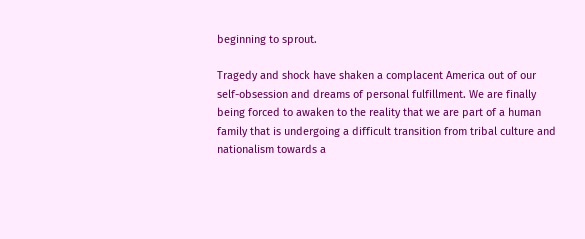beginning to sprout.

Tragedy and shock have shaken a complacent America out of our self-obsession and dreams of personal fulfillment. We are finally being forced to awaken to the reality that we are part of a human family that is undergoing a difficult transition from tribal culture and nationalism towards a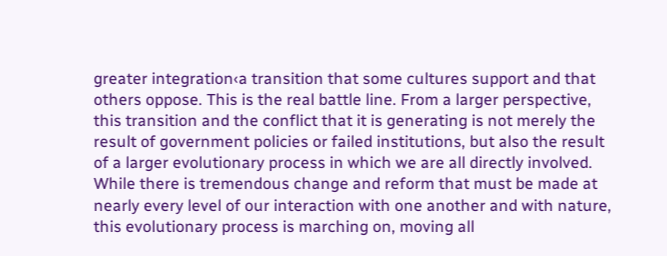greater integration‹a transition that some cultures support and that others oppose. This is the real battle line. From a larger perspective, this transition and the conflict that it is generating is not merely the result of government policies or failed institutions, but also the result of a larger evolutionary process in which we are all directly involved. While there is tremendous change and reform that must be made at nearly every level of our interaction with one another and with nature, this evolutionary process is marching on, moving all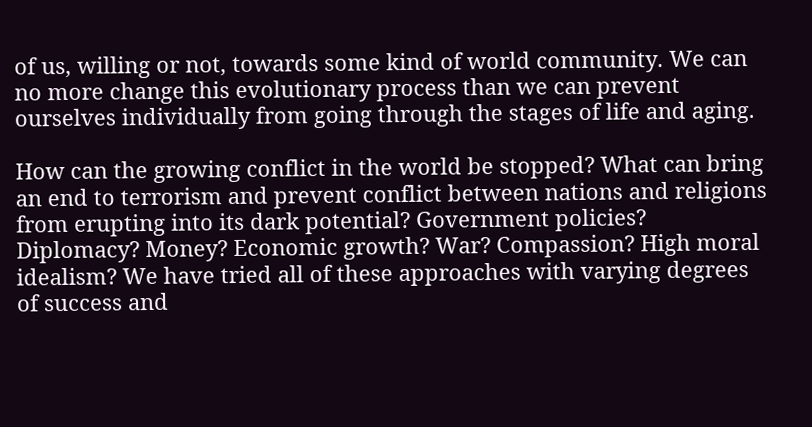of us, willing or not, towards some kind of world community. We can no more change this evolutionary process than we can prevent ourselves individually from going through the stages of life and aging.

How can the growing conflict in the world be stopped? What can bring an end to terrorism and prevent conflict between nations and religions from erupting into its dark potential? Government policies? Diplomacy? Money? Economic growth? War? Compassion? High moral idealism? We have tried all of these approaches with varying degrees of success and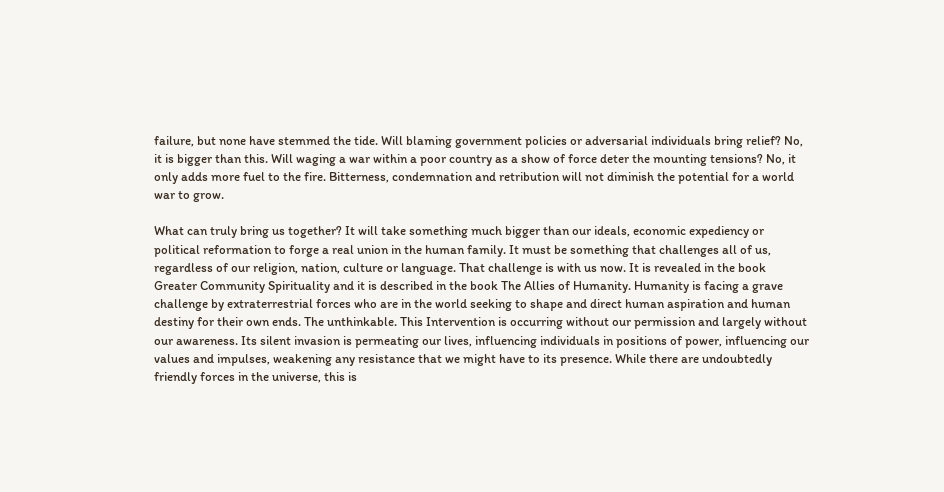failure, but none have stemmed the tide. Will blaming government policies or adversarial individuals bring relief? No, it is bigger than this. Will waging a war within a poor country as a show of force deter the mounting tensions? No, it only adds more fuel to the fire. Bitterness, condemnation and retribution will not diminish the potential for a world war to grow.

What can truly bring us together? It will take something much bigger than our ideals, economic expediency or political reformation to forge a real union in the human family. It must be something that challenges all of us, regardless of our religion, nation, culture or language. That challenge is with us now. It is revealed in the book Greater Community Spirituality and it is described in the book The Allies of Humanity. Humanity is facing a grave challenge by extraterrestrial forces who are in the world seeking to shape and direct human aspiration and human destiny for their own ends. The unthinkable. This Intervention is occurring without our permission and largely without our awareness. Its silent invasion is permeating our lives, influencing individuals in positions of power, influencing our values and impulses, weakening any resistance that we might have to its presence. While there are undoubtedly friendly forces in the universe, this is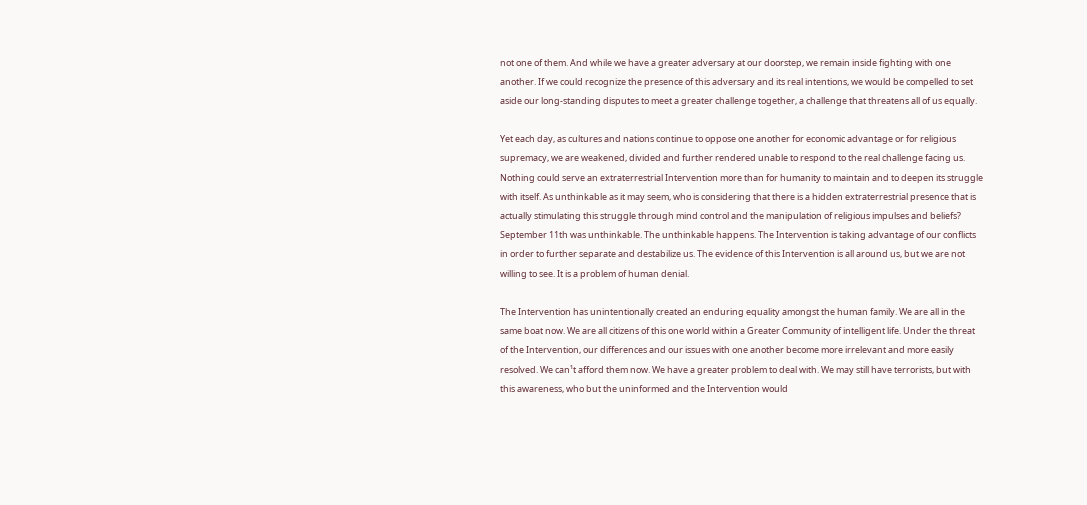not one of them. And while we have a greater adversary at our doorstep, we remain inside fighting with one another. If we could recognize the presence of this adversary and its real intentions, we would be compelled to set aside our long-standing disputes to meet a greater challenge together, a challenge that threatens all of us equally.

Yet each day, as cultures and nations continue to oppose one another for economic advantage or for religious supremacy, we are weakened, divided and further rendered unable to respond to the real challenge facing us. Nothing could serve an extraterrestrial Intervention more than for humanity to maintain and to deepen its struggle with itself. As unthinkable as it may seem, who is considering that there is a hidden extraterrestrial presence that is actually stimulating this struggle through mind control and the manipulation of religious impulses and beliefs? September 11th was unthinkable. The unthinkable happens. The Intervention is taking advantage of our conflicts in order to further separate and destabilize us. The evidence of this Intervention is all around us, but we are not willing to see. It is a problem of human denial.

The Intervention has unintentionally created an enduring equality amongst the human family. We are all in the same boat now. We are all citizens of this one world within a Greater Community of intelligent life. Under the threat of the Intervention, our differences and our issues with one another become more irrelevant and more easily resolved. We can¹t afford them now. We have a greater problem to deal with. We may still have terrorists, but with this awareness, who but the uninformed and the Intervention would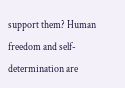support them? Human freedom and self-determination are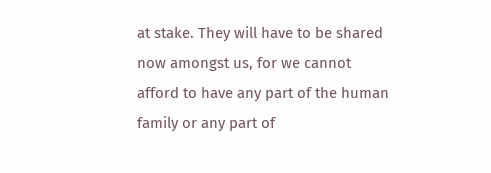at stake. They will have to be shared now amongst us, for we cannot afford to have any part of the human family or any part of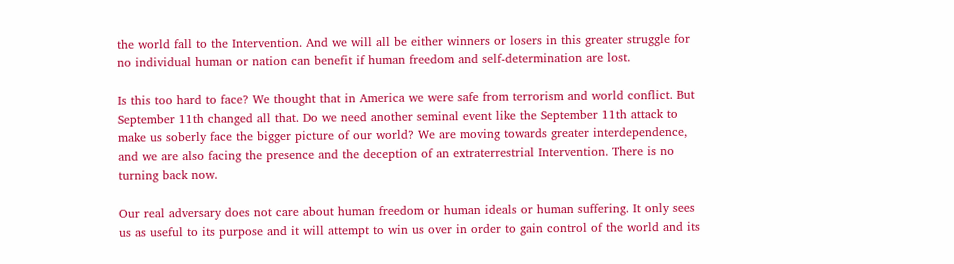the world fall to the Intervention. And we will all be either winners or losers in this greater struggle for no individual human or nation can benefit if human freedom and self-determination are lost.

Is this too hard to face? We thought that in America we were safe from terrorism and world conflict. But September 11th changed all that. Do we need another seminal event like the September 11th attack to make us soberly face the bigger picture of our world? We are moving towards greater interdependence, and we are also facing the presence and the deception of an extraterrestrial Intervention. There is no turning back now.

Our real adversary does not care about human freedom or human ideals or human suffering. It only sees us as useful to its purpose and it will attempt to win us over in order to gain control of the world and its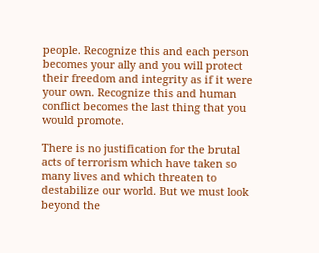people. Recognize this and each person becomes your ally and you will protect their freedom and integrity as if it were your own. Recognize this and human conflict becomes the last thing that you would promote.

There is no justification for the brutal acts of terrorism which have taken so many lives and which threaten to destabilize our world. But we must look beyond the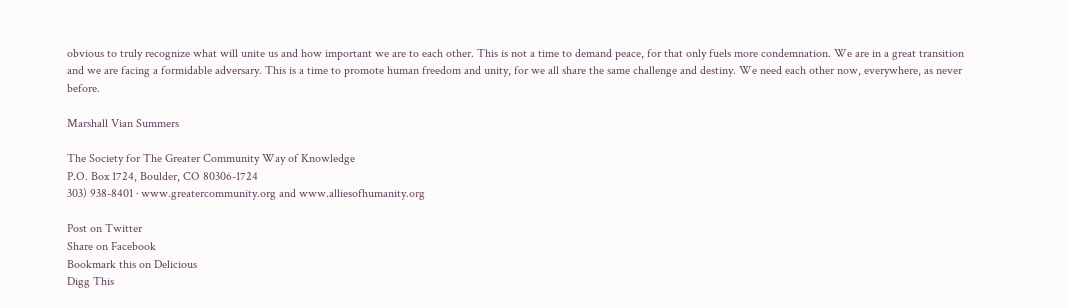obvious to truly recognize what will unite us and how important we are to each other. This is not a time to demand peace, for that only fuels more condemnation. We are in a great transition and we are facing a formidable adversary. This is a time to promote human freedom and unity, for we all share the same challenge and destiny. We need each other now, everywhere, as never before.

Marshall Vian Summers

The Society for The Greater Community Way of Knowledge
P.O. Box 1724, Boulder, CO 80306-1724
303) 938-8401 · www.greatercommunity.org and www.alliesofhumanity.org

Post on Twitter
Share on Facebook
Bookmark this on Delicious
Digg This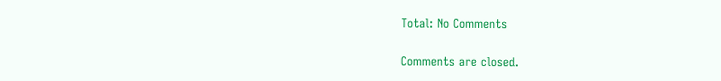Total: No Comments

Comments are closed.